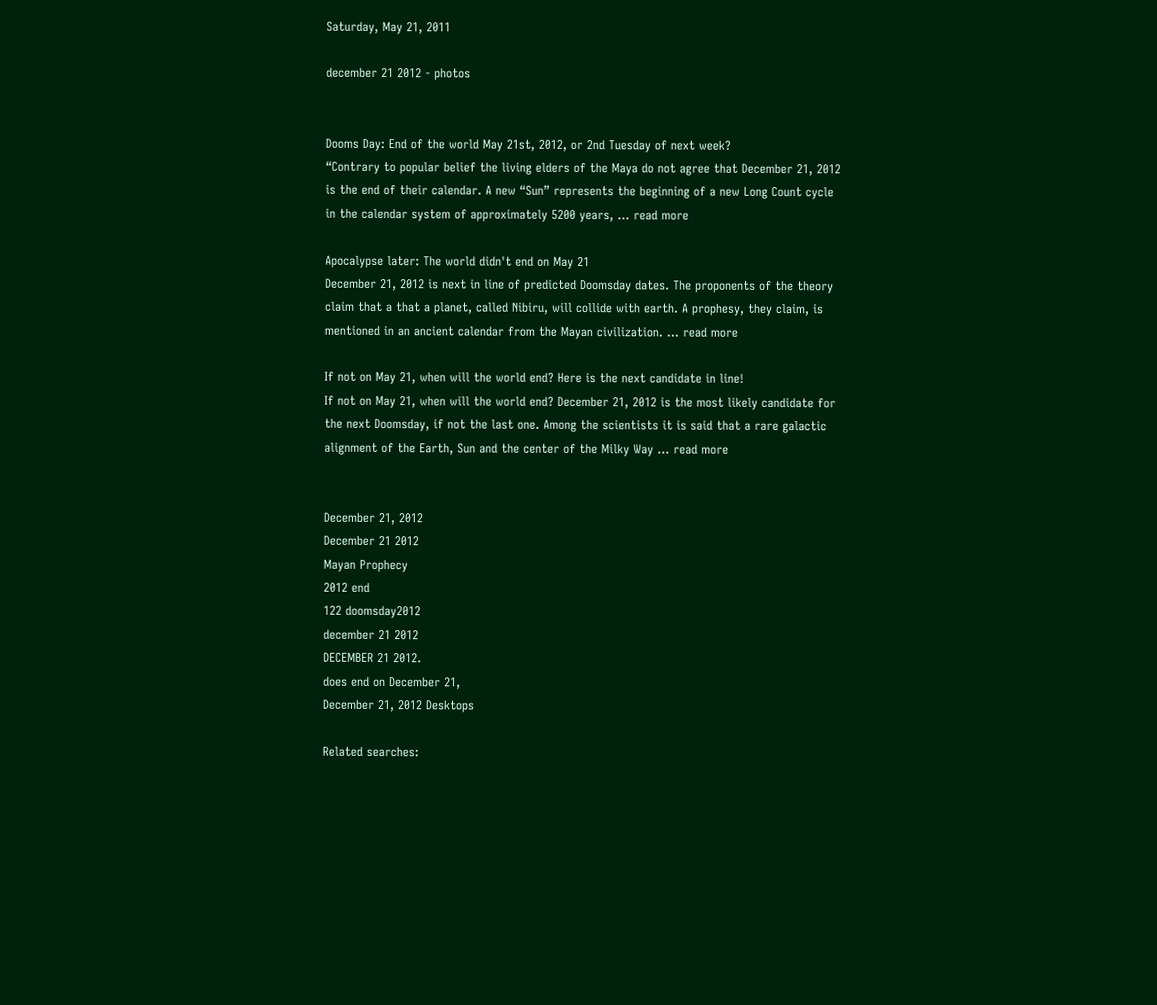Saturday, May 21, 2011

december 21 2012 - photos


Dooms Day: End of the world May 21st, 2012, or 2nd Tuesday of next week?
“Contrary to popular belief the living elders of the Maya do not agree that December 21, 2012 is the end of their calendar. A new “Sun” represents the beginning of a new Long Count cycle in the calendar system of approximately 5200 years, ... read more

Apocalypse later: The world didn't end on May 21
December 21, 2012 is next in line of predicted Doomsday dates. The proponents of the theory claim that a that a planet, called Nibiru, will collide with earth. A prophesy, they claim, is mentioned in an ancient calendar from the Mayan civilization. ... read more

If not on May 21, when will the world end? Here is the next candidate in line!
If not on May 21, when will the world end? December 21, 2012 is the most likely candidate for the next Doomsday, if not the last one. Among the scientists it is said that a rare galactic alignment of the Earth, Sun and the center of the Milky Way ... read more


December 21, 2012
December 21 2012
Mayan Prophecy
2012 end
122 doomsday2012
december 21 2012
DECEMBER 21 2012.
does end on December 21,
December 21, 2012 Desktops

Related searches: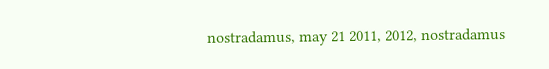nostradamus, may 21 2011, 2012, nostradamus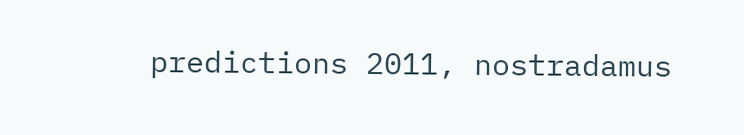predictions 2011, nostradamus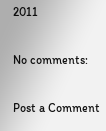2011

No comments:

Post a Comment